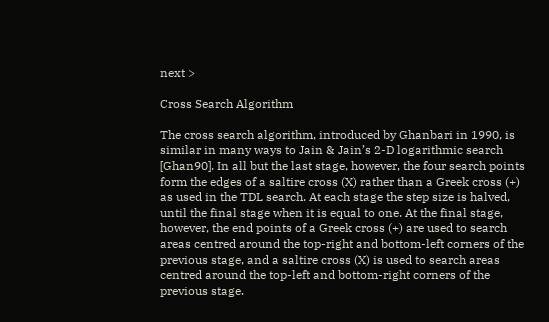next >

Cross Search Algorithm

The cross search algorithm, introduced by Ghanbari in 1990, is similar in many ways to Jain & Jain’s 2-D logarithmic search [Ghan90]. In all but the last stage, however, the four search points form the edges of a saltire cross (X) rather than a Greek cross (+) as used in the TDL search. At each stage the step size is halved, until the final stage when it is equal to one. At the final stage, however, the end points of a Greek cross (+) are used to search areas centred around the top-right and bottom-left corners of the previous stage, and a saltire cross (X) is used to search areas centred around the top-left and bottom-right corners of the previous stage.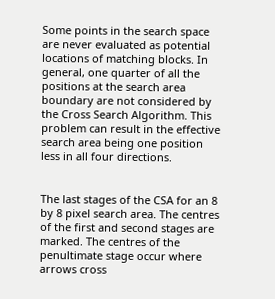Some points in the search space are never evaluated as potential locations of matching blocks. In general, one quarter of all the positions at the search area boundary are not considered by the Cross Search Algorithm. This problem can result in the effective search area being one position less in all four directions.


The last stages of the CSA for an 8 by 8 pixel search area. The centres of the first and second stages are marked. The centres of the penultimate stage occur where arrows cross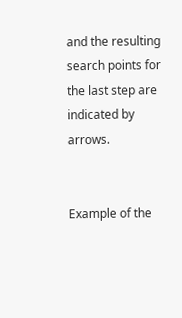and the resulting search points for the last step are indicated by arrows.


Example of the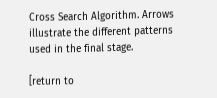Cross Search Algorithm. Arrows illustrate the different patterns used in the final stage.

[return to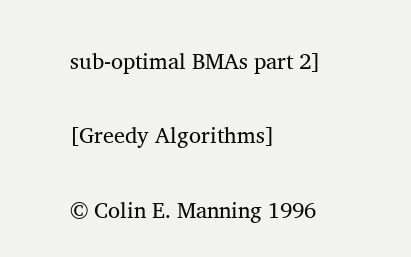sub-optimal BMAs part 2]

[Greedy Algorithms]

© Colin E. Manning 1996